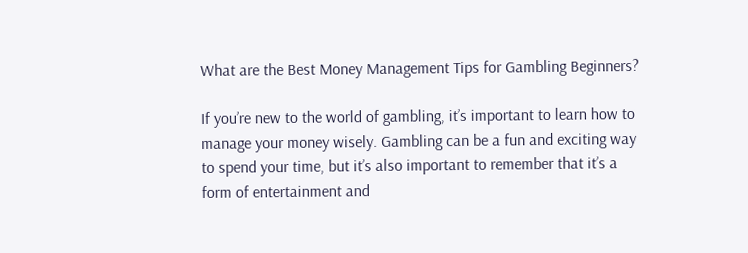What are the Best Money Management Tips for Gambling Beginners?

If you’re new to the world of gambling, it’s important to learn how to manage your money wisely. Gambling can be a fun and exciting way to spend your time, but it’s also important to remember that it’s a form of entertainment and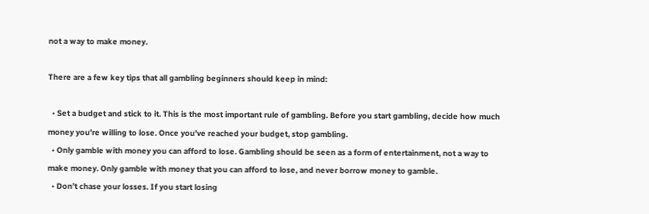not a way to make money.

There are a few key tips that all gambling beginners should keep in mind:

  • Set a budget and stick to it. This is the most important rule of gambling. Before you start gambling, decide how much money you’re willing to lose. Once you’ve reached your budget, stop gambling.
  • Only gamble with money you can afford to lose. Gambling should be seen as a form of entertainment, not a way to make money. Only gamble with money that you can afford to lose, and never borrow money to gamble.
  • Don’t chase your losses. If you start losing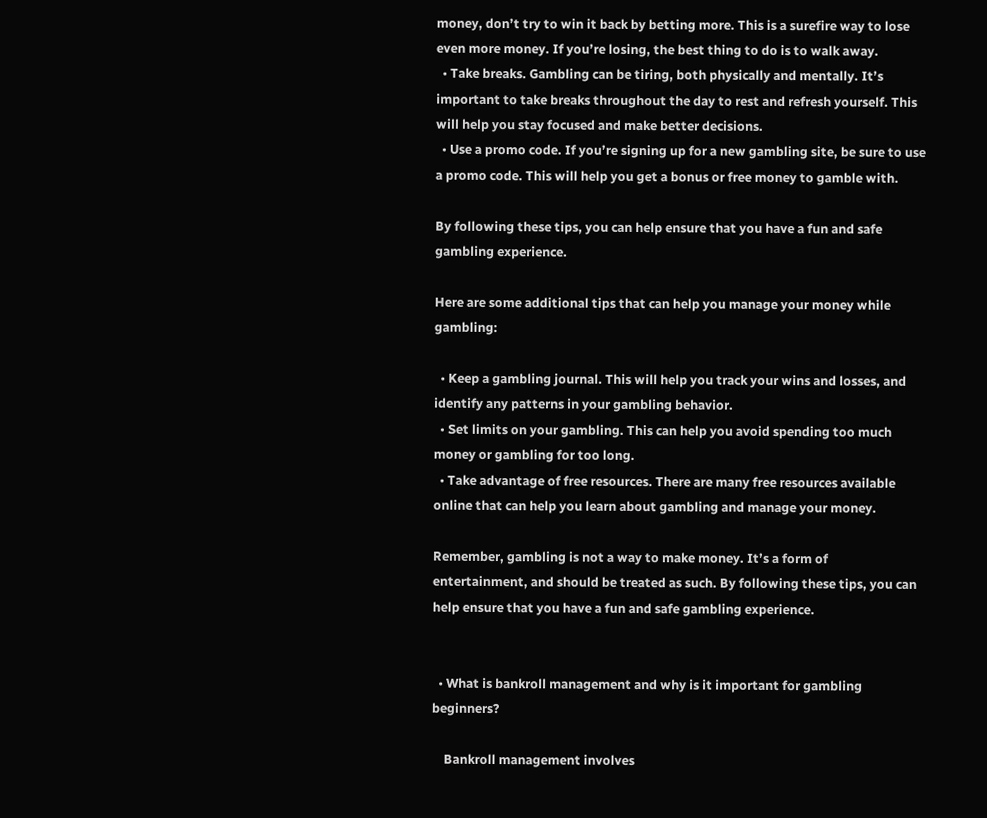money, don’t try to win it back by betting more. This is a surefire way to lose even more money. If you’re losing, the best thing to do is to walk away.
  • Take breaks. Gambling can be tiring, both physically and mentally. It’s important to take breaks throughout the day to rest and refresh yourself. This will help you stay focused and make better decisions.
  • Use a promo code. If you’re signing up for a new gambling site, be sure to use a promo code. This will help you get a bonus or free money to gamble with.

By following these tips, you can help ensure that you have a fun and safe gambling experience.

Here are some additional tips that can help you manage your money while gambling:

  • Keep a gambling journal. This will help you track your wins and losses, and identify any patterns in your gambling behavior.
  • Set limits on your gambling. This can help you avoid spending too much money or gambling for too long.
  • Take advantage of free resources. There are many free resources available online that can help you learn about gambling and manage your money.

Remember, gambling is not a way to make money. It’s a form of entertainment, and should be treated as such. By following these tips, you can help ensure that you have a fun and safe gambling experience.


  • What is bankroll management and why is it important for gambling beginners?

    Bankroll management involves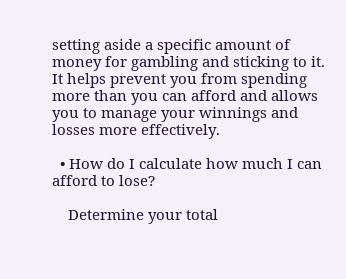setting aside a specific amount of money for gambling and sticking to it. It helps prevent you from spending more than you can afford and allows you to manage your winnings and losses more effectively.

  • How do I calculate how much I can afford to lose?

    Determine your total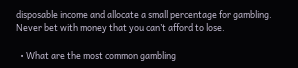disposable income and allocate a small percentage for gambling. Never bet with money that you can’t afford to lose.

  • What are the most common gambling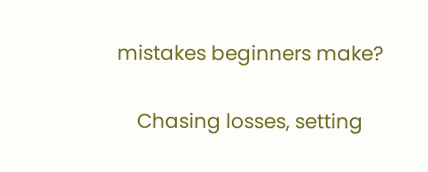mistakes beginners make?

    Chasing losses, setting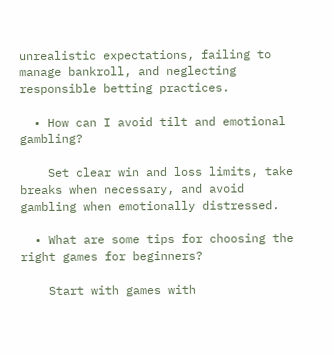unrealistic expectations, failing to manage bankroll, and neglecting responsible betting practices.

  • How can I avoid tilt and emotional gambling?

    Set clear win and loss limits, take breaks when necessary, and avoid gambling when emotionally distressed.

  • What are some tips for choosing the right games for beginners?

    Start with games with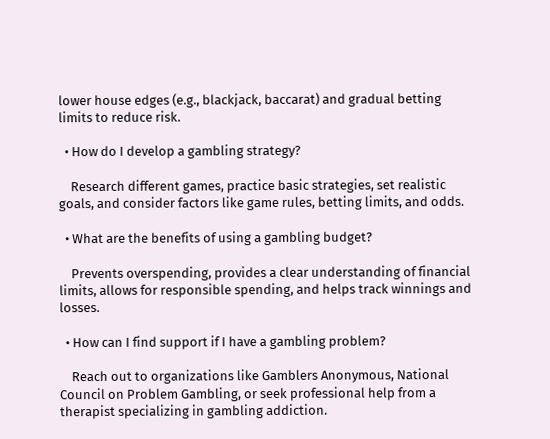lower house edges (e.g., blackjack, baccarat) and gradual betting limits to reduce risk.

  • How do I develop a gambling strategy?

    Research different games, practice basic strategies, set realistic goals, and consider factors like game rules, betting limits, and odds.

  • What are the benefits of using a gambling budget?

    Prevents overspending, provides a clear understanding of financial limits, allows for responsible spending, and helps track winnings and losses.

  • How can I find support if I have a gambling problem?

    Reach out to organizations like Gamblers Anonymous, National Council on Problem Gambling, or seek professional help from a therapist specializing in gambling addiction.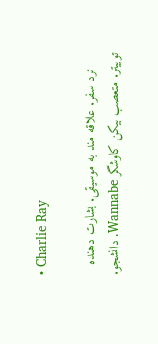• Charlie Ray

    نرد سفر. علاقه مند به موسیقی. بشارت دهنده توییتر. متعصب بیکن کاوشگر Wannabe. دانشجو.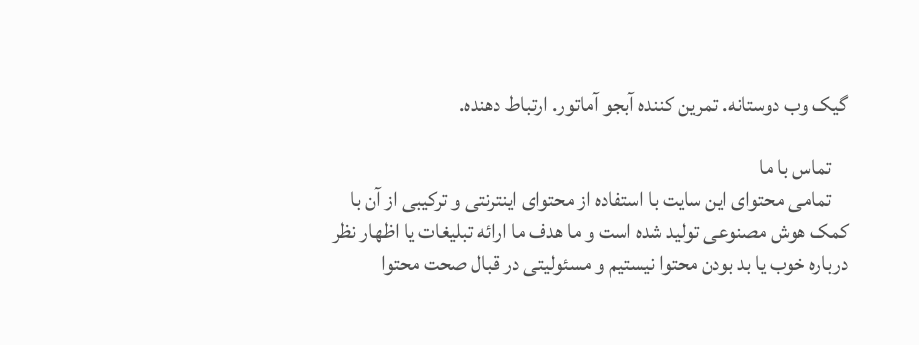گیک وب دوستانه. تمرین کننده آبجو آماتور. ارتباط دهنده.

    تماس با ما
    تمامی محتوای این سایت با استفاده از محتوای اینترنتی و ترکیبی از آن با کمک هوش مصنوعی تولید شده است و ما هدف ما ارائه تبلیغات یا اظهار نظر درباره خوب یا بد بودن محتوا نیستیم و مسئولیتی در قبال صحت محتوا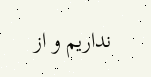نداریم و از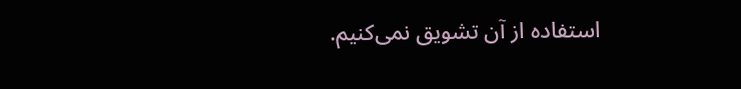استفاده از آن تشویق نمی‌کنیم.